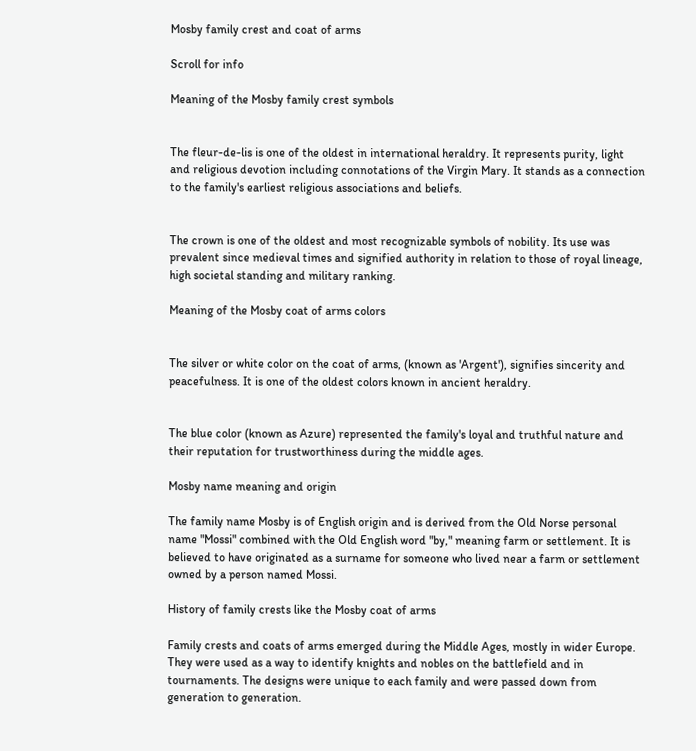Mosby family crest and coat of arms

Scroll for info

Meaning of the Mosby family crest symbols


The fleur-de-lis is one of the oldest in international heraldry. It represents purity, light and religious devotion including connotations of the Virgin Mary. It stands as a connection to the family's earliest religious associations and beliefs.


The crown is one of the oldest and most recognizable symbols of nobility. Its use was prevalent since medieval times and signified authority in relation to those of royal lineage, high societal standing and military ranking.

Meaning of the Mosby coat of arms colors


The silver or white color on the coat of arms, (known as 'Argent'), signifies sincerity and peacefulness. It is one of the oldest colors known in ancient heraldry.


The blue color (known as Azure) represented the family's loyal and truthful nature and their reputation for trustworthiness during the middle ages.

Mosby name meaning and origin

The family name Mosby is of English origin and is derived from the Old Norse personal name "Mossi" combined with the Old English word "by," meaning farm or settlement. It is believed to have originated as a surname for someone who lived near a farm or settlement owned by a person named Mossi.

History of family crests like the Mosby coat of arms

Family crests and coats of arms emerged during the Middle Ages, mostly in wider Europe. They were used as a way to identify knights and nobles on the battlefield and in tournaments. The designs were unique to each family and were passed down from generation to generation.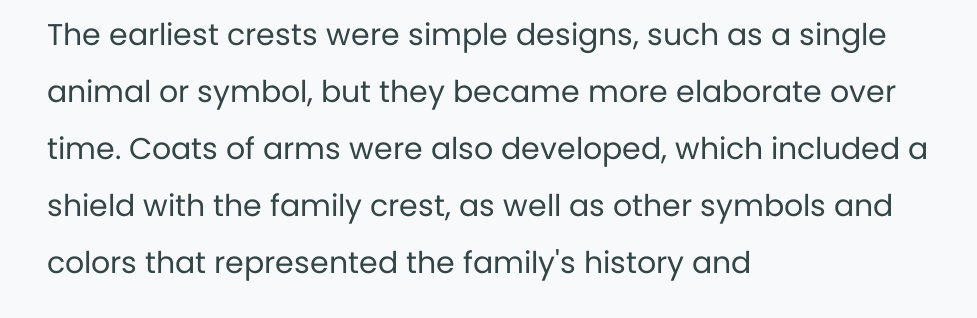The earliest crests were simple designs, such as a single animal or symbol, but they became more elaborate over time. Coats of arms were also developed, which included a shield with the family crest, as well as other symbols and colors that represented the family's history and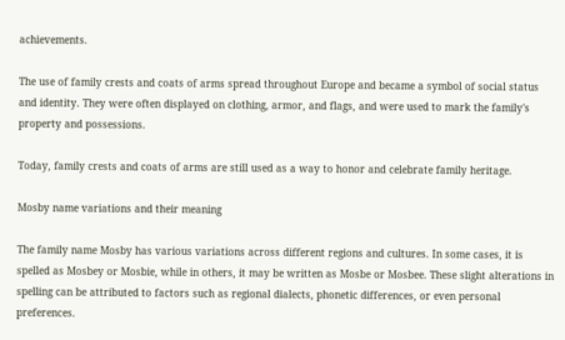achievements.

The use of family crests and coats of arms spread throughout Europe and became a symbol of social status and identity. They were often displayed on clothing, armor, and flags, and were used to mark the family's property and possessions.

Today, family crests and coats of arms are still used as a way to honor and celebrate family heritage.

Mosby name variations and their meaning

The family name Mosby has various variations across different regions and cultures. In some cases, it is spelled as Mosbey or Mosbie, while in others, it may be written as Mosbe or Mosbee. These slight alterations in spelling can be attributed to factors such as regional dialects, phonetic differences, or even personal preferences.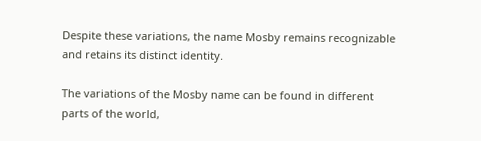Despite these variations, the name Mosby remains recognizable and retains its distinct identity.

The variations of the Mosby name can be found in different parts of the world,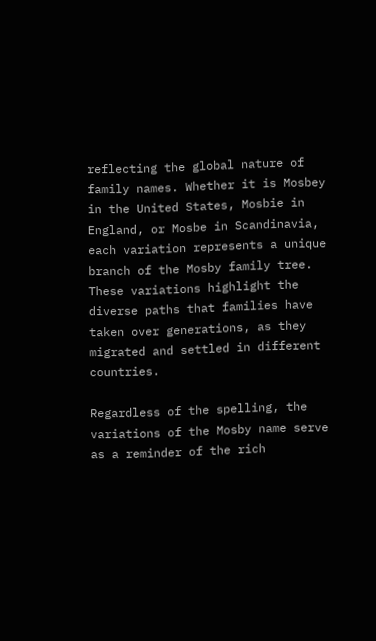reflecting the global nature of family names. Whether it is Mosbey in the United States, Mosbie in England, or Mosbe in Scandinavia, each variation represents a unique branch of the Mosby family tree. These variations highlight the diverse paths that families have taken over generations, as they migrated and settled in different countries.

Regardless of the spelling, the variations of the Mosby name serve as a reminder of the rich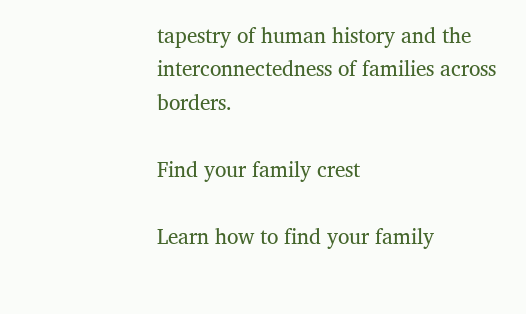tapestry of human history and the interconnectedness of families across borders.

Find your family crest

Learn how to find your family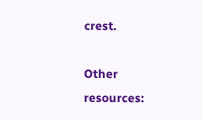crest.

Other resources: